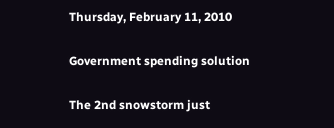Thursday, February 11, 2010

Government spending solution

The 2nd snowstorm just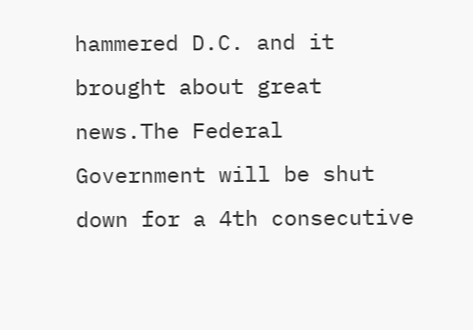hammered D.C. and it brought about great news.The Federal Government will be shut down for a 4th consecutive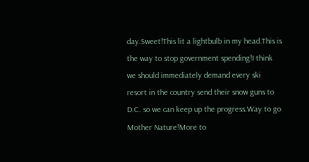day.Sweet!This lit a lightbulb in my head.This is the way to stop government spending!I think we should immediately demand every ski resort in the country send their snow guns to D.C. so we can keep up the progress.Way to go Mother Nature!More to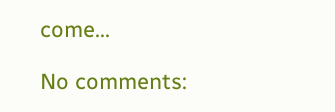come...

No comments: